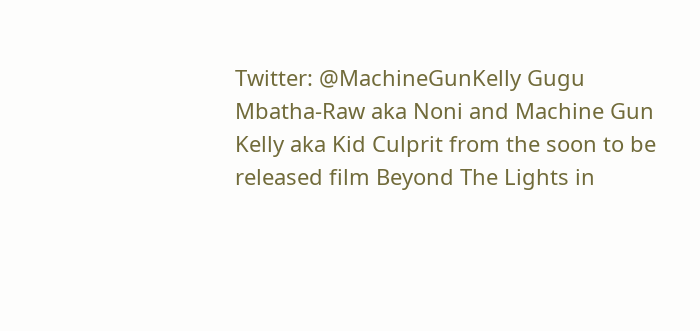Twitter: @MachineGunKelly Gugu Mbatha-Raw aka Noni and Machine Gun Kelly aka Kid Culprit from the soon to be released film Beyond The Lights in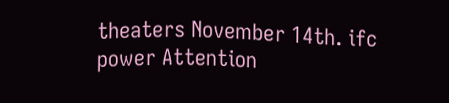theaters November 14th. ifc power Attention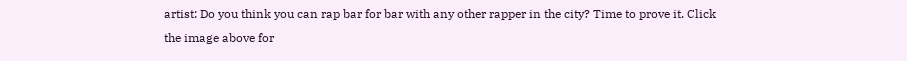artist: Do you think you can rap bar for bar with any other rapper in the city? Time to prove it. Click the image above for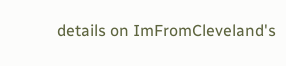details on ImFromCleveland's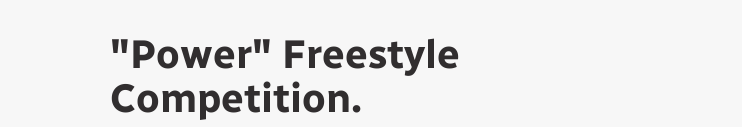"Power" Freestyle Competition.